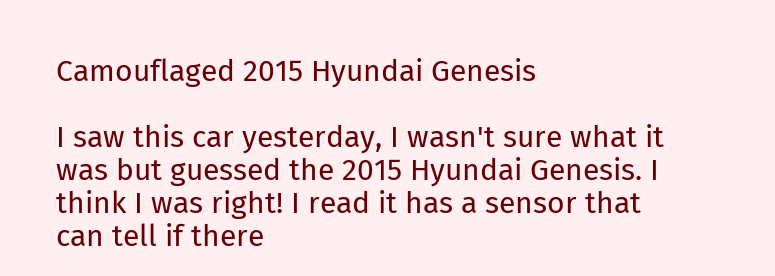Camouflaged 2015 Hyundai Genesis

I saw this car yesterday, I wasn't sure what it was but guessed the 2015 Hyundai Genesis. I think I was right! I read it has a sensor that can tell if there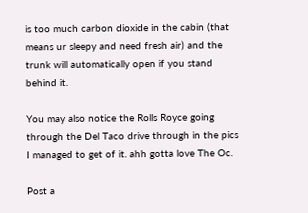is too much carbon dioxide in the cabin (that means ur sleepy and need fresh air) and the trunk will automatically open if you stand behind it.

You may also notice the Rolls Royce going through the Del Taco drive through in the pics I managed to get of it. ahh gotta love The Oc.

Post a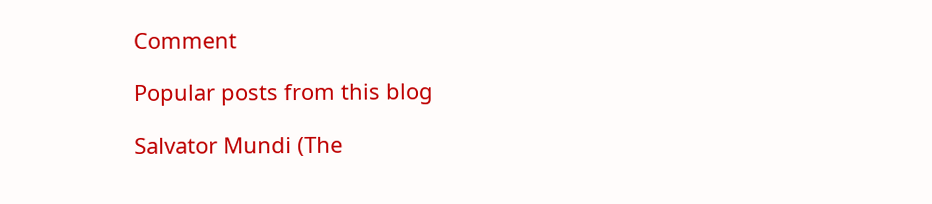Comment

Popular posts from this blog

Salvator Mundi (The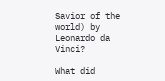Savior of the world) by Leonardo da Vinci?

What did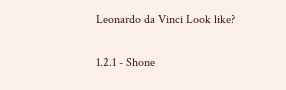Leonardo da Vinci Look like?

1.2.1 - Shone